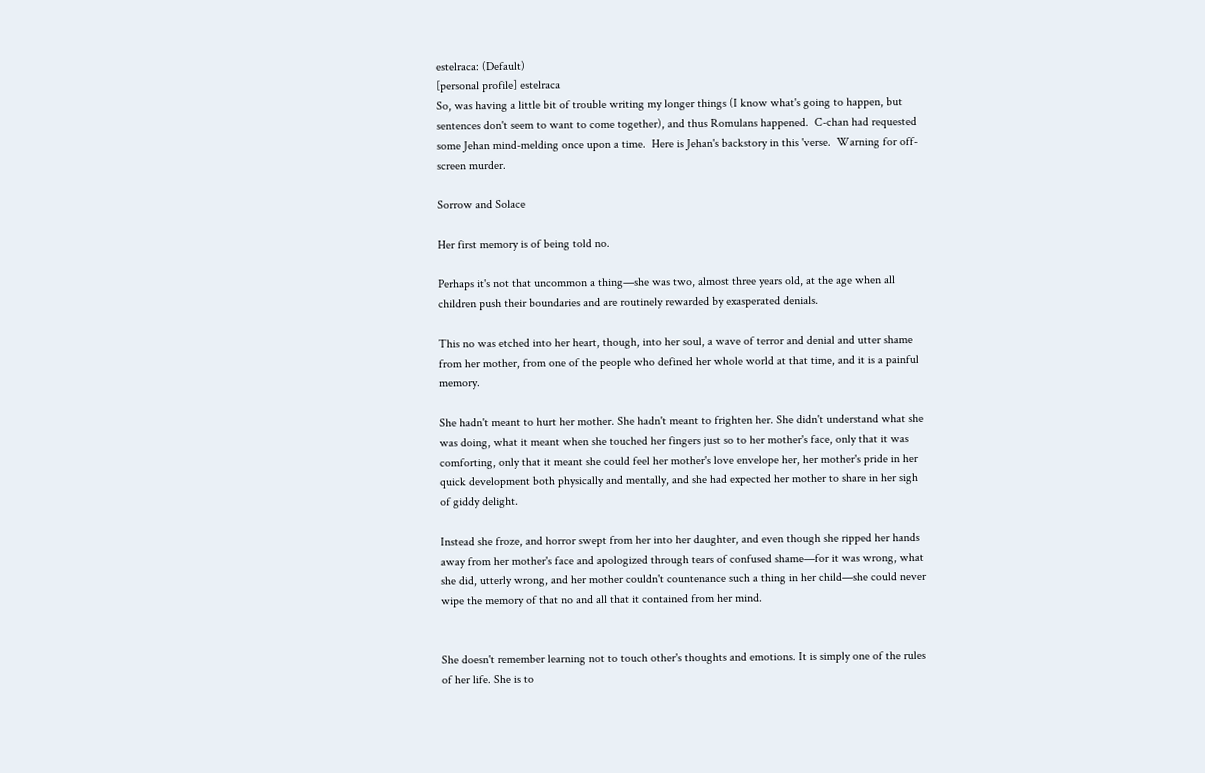estelraca: (Default)
[personal profile] estelraca
So, was having a little bit of trouble writing my longer things (I know what's going to happen, but sentences don't seem to want to come together), and thus Romulans happened.  C-chan had requested some Jehan mind-melding once upon a time.  Here is Jehan's backstory in this 'verse.  Warning for off-screen murder.

Sorrow and Solace

Her first memory is of being told no.

Perhaps it's not that uncommon a thing—she was two, almost three years old, at the age when all children push their boundaries and are routinely rewarded by exasperated denials.

This no was etched into her heart, though, into her soul, a wave of terror and denial and utter shame from her mother, from one of the people who defined her whole world at that time, and it is a painful memory.

She hadn't meant to hurt her mother. She hadn't meant to frighten her. She didn't understand what she was doing, what it meant when she touched her fingers just so to her mother's face, only that it was comforting, only that it meant she could feel her mother's love envelope her, her mother's pride in her quick development both physically and mentally, and she had expected her mother to share in her sigh of giddy delight.

Instead she froze, and horror swept from her into her daughter, and even though she ripped her hands away from her mother's face and apologized through tears of confused shame—for it was wrong, what she did, utterly wrong, and her mother couldn't countenance such a thing in her child—she could never wipe the memory of that no and all that it contained from her mind.


She doesn't remember learning not to touch other's thoughts and emotions. It is simply one of the rules of her life. She is to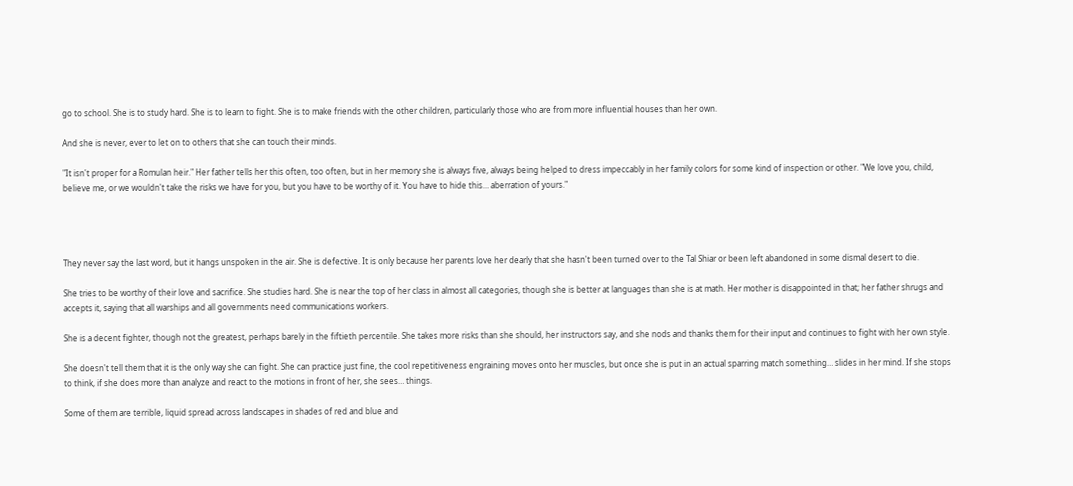go to school. She is to study hard. She is to learn to fight. She is to make friends with the other children, particularly those who are from more influential houses than her own.

And she is never, ever to let on to others that she can touch their minds.

"It isn't proper for a Romulan heir." Her father tells her this often, too often, but in her memory she is always five, always being helped to dress impeccably in her family colors for some kind of inspection or other. "We love you, child, believe me, or we wouldn't take the risks we have for you, but you have to be worthy of it. You have to hide this… aberration of yours."




They never say the last word, but it hangs unspoken in the air. She is defective. It is only because her parents love her dearly that she hasn't been turned over to the Tal Shiar or been left abandoned in some dismal desert to die.

She tries to be worthy of their love and sacrifice. She studies hard. She is near the top of her class in almost all categories, though she is better at languages than she is at math. Her mother is disappointed in that; her father shrugs and accepts it, saying that all warships and all governments need communications workers.

She is a decent fighter, though not the greatest, perhaps barely in the fiftieth percentile. She takes more risks than she should, her instructors say, and she nods and thanks them for their input and continues to fight with her own style.

She doesn't tell them that it is the only way she can fight. She can practice just fine, the cool repetitiveness engraining moves onto her muscles, but once she is put in an actual sparring match something… slides in her mind. If she stops to think, if she does more than analyze and react to the motions in front of her, she sees… things.

Some of them are terrible, liquid spread across landscapes in shades of red and blue and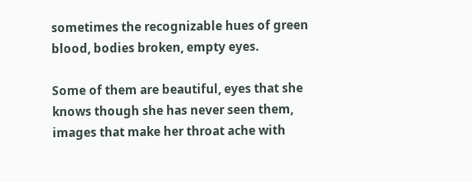sometimes the recognizable hues of green blood, bodies broken, empty eyes.

Some of them are beautiful, eyes that she knows though she has never seen them, images that make her throat ache with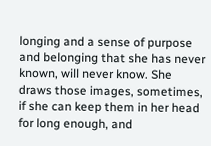longing and a sense of purpose and belonging that she has never known, will never know. She draws those images, sometimes, if she can keep them in her head for long enough, and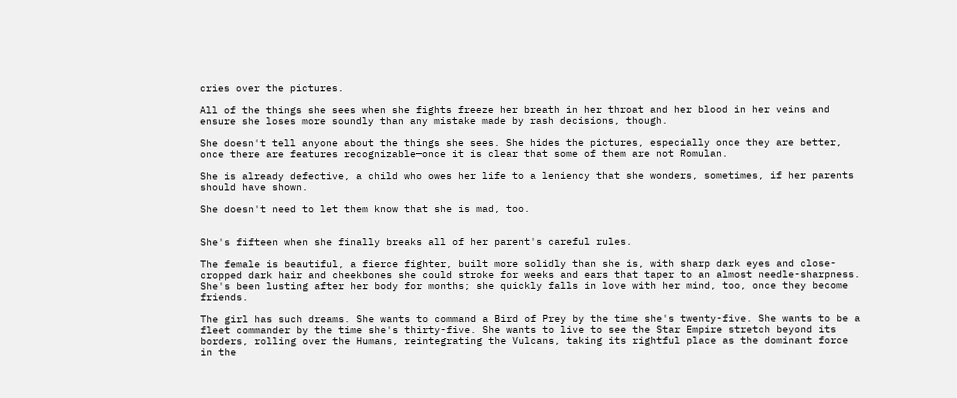cries over the pictures.

All of the things she sees when she fights freeze her breath in her throat and her blood in her veins and ensure she loses more soundly than any mistake made by rash decisions, though.

She doesn't tell anyone about the things she sees. She hides the pictures, especially once they are better, once there are features recognizable—once it is clear that some of them are not Romulan.

She is already defective, a child who owes her life to a leniency that she wonders, sometimes, if her parents should have shown.

She doesn't need to let them know that she is mad, too.


She's fifteen when she finally breaks all of her parent's careful rules.

The female is beautiful, a fierce fighter, built more solidly than she is, with sharp dark eyes and close-cropped dark hair and cheekbones she could stroke for weeks and ears that taper to an almost needle-sharpness. She's been lusting after her body for months; she quickly falls in love with her mind, too, once they become friends.

The girl has such dreams. She wants to command a Bird of Prey by the time she's twenty-five. She wants to be a fleet commander by the time she's thirty-five. She wants to live to see the Star Empire stretch beyond its borders, rolling over the Humans, reintegrating the Vulcans, taking its rightful place as the dominant force in the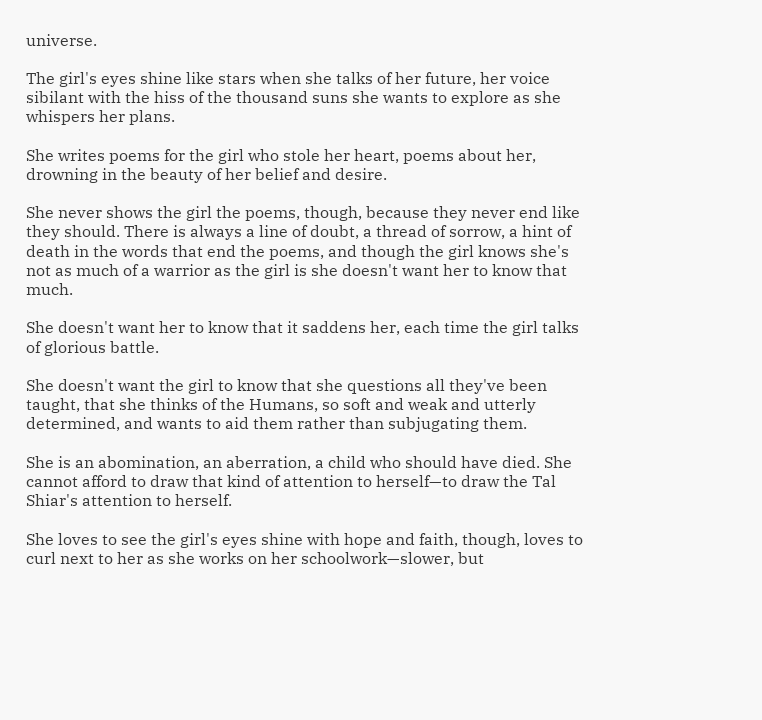universe.

The girl's eyes shine like stars when she talks of her future, her voice sibilant with the hiss of the thousand suns she wants to explore as she whispers her plans.

She writes poems for the girl who stole her heart, poems about her, drowning in the beauty of her belief and desire.

She never shows the girl the poems, though, because they never end like they should. There is always a line of doubt, a thread of sorrow, a hint of death in the words that end the poems, and though the girl knows she's not as much of a warrior as the girl is she doesn't want her to know that much.

She doesn't want her to know that it saddens her, each time the girl talks of glorious battle.

She doesn't want the girl to know that she questions all they've been taught, that she thinks of the Humans, so soft and weak and utterly determined, and wants to aid them rather than subjugating them.

She is an abomination, an aberration, a child who should have died. She cannot afford to draw that kind of attention to herself—to draw the Tal Shiar's attention to herself.

She loves to see the girl's eyes shine with hope and faith, though, loves to curl next to her as she works on her schoolwork—slower, but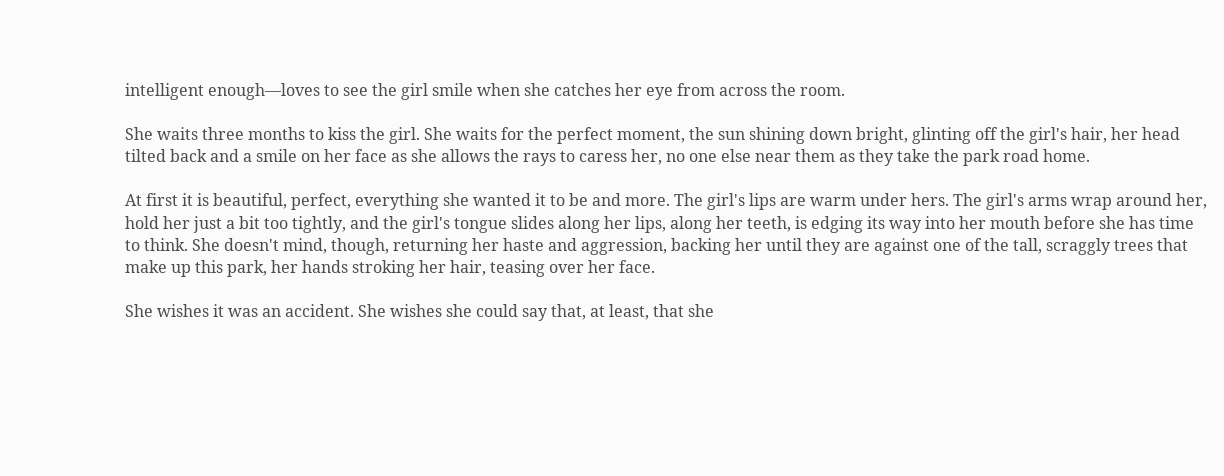intelligent enough—loves to see the girl smile when she catches her eye from across the room.

She waits three months to kiss the girl. She waits for the perfect moment, the sun shining down bright, glinting off the girl's hair, her head tilted back and a smile on her face as she allows the rays to caress her, no one else near them as they take the park road home.

At first it is beautiful, perfect, everything she wanted it to be and more. The girl's lips are warm under hers. The girl's arms wrap around her, hold her just a bit too tightly, and the girl's tongue slides along her lips, along her teeth, is edging its way into her mouth before she has time to think. She doesn't mind, though, returning her haste and aggression, backing her until they are against one of the tall, scraggly trees that make up this park, her hands stroking her hair, teasing over her face.

She wishes it was an accident. She wishes she could say that, at least, that she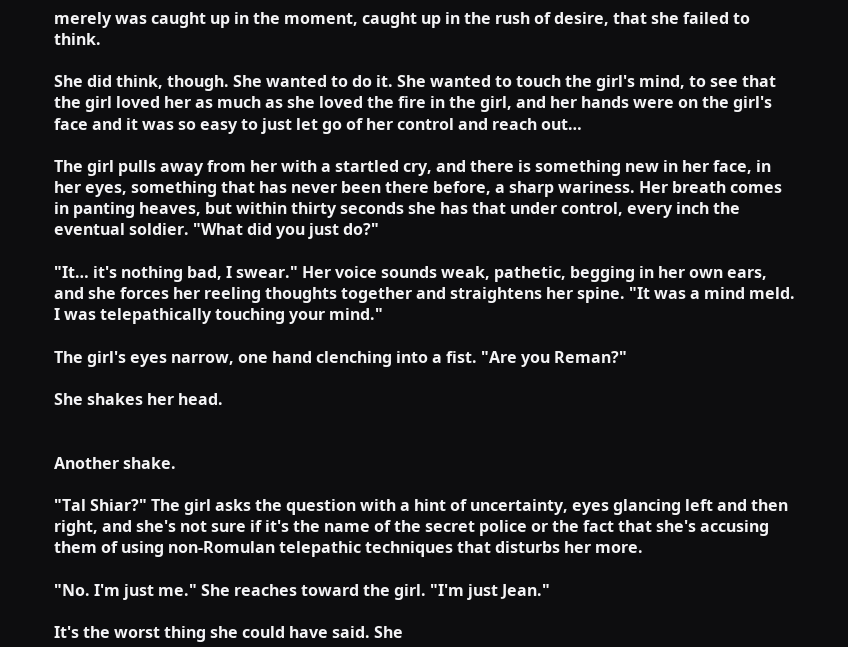merely was caught up in the moment, caught up in the rush of desire, that she failed to think.

She did think, though. She wanted to do it. She wanted to touch the girl's mind, to see that the girl loved her as much as she loved the fire in the girl, and her hands were on the girl's face and it was so easy to just let go of her control and reach out…

The girl pulls away from her with a startled cry, and there is something new in her face, in her eyes, something that has never been there before, a sharp wariness. Her breath comes in panting heaves, but within thirty seconds she has that under control, every inch the eventual soldier. "What did you just do?"

"It… it's nothing bad, I swear." Her voice sounds weak, pathetic, begging in her own ears, and she forces her reeling thoughts together and straightens her spine. "It was a mind meld. I was telepathically touching your mind."

The girl's eyes narrow, one hand clenching into a fist. "Are you Reman?"

She shakes her head.


Another shake.

"Tal Shiar?" The girl asks the question with a hint of uncertainty, eyes glancing left and then right, and she's not sure if it's the name of the secret police or the fact that she's accusing them of using non-Romulan telepathic techniques that disturbs her more.

"No. I'm just me." She reaches toward the girl. "I'm just Jean."

It's the worst thing she could have said. She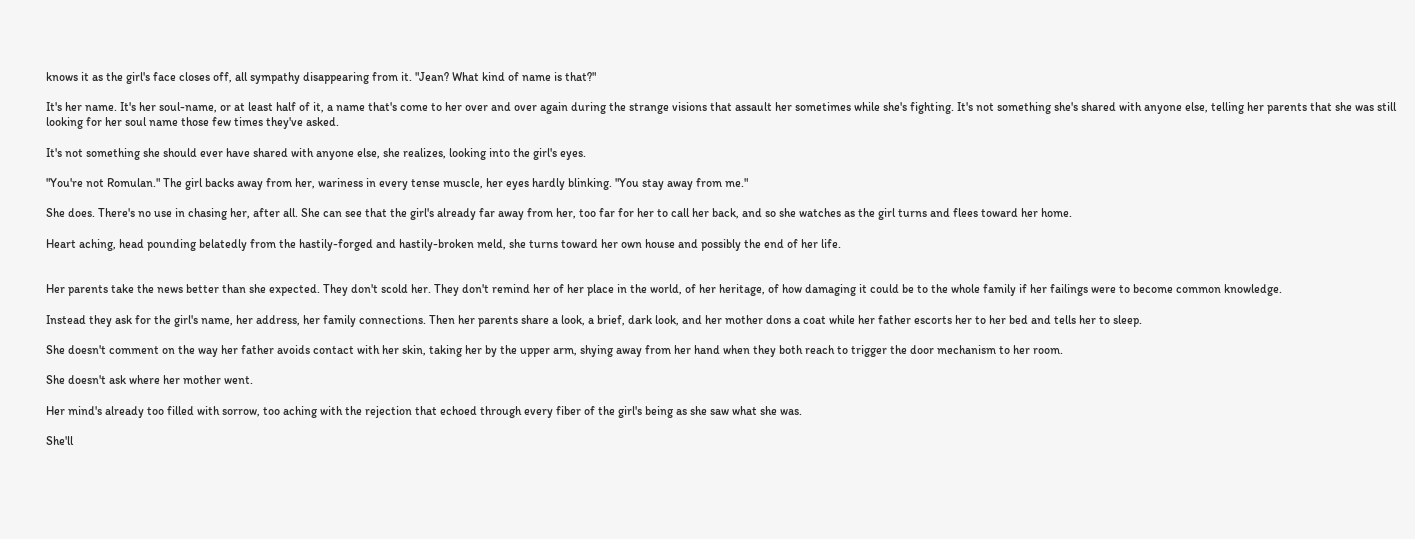knows it as the girl's face closes off, all sympathy disappearing from it. "Jean? What kind of name is that?"

It's her name. It's her soul-name, or at least half of it, a name that's come to her over and over again during the strange visions that assault her sometimes while she's fighting. It's not something she's shared with anyone else, telling her parents that she was still looking for her soul name those few times they've asked.

It's not something she should ever have shared with anyone else, she realizes, looking into the girl's eyes.

"You're not Romulan." The girl backs away from her, wariness in every tense muscle, her eyes hardly blinking. "You stay away from me."

She does. There's no use in chasing her, after all. She can see that the girl's already far away from her, too far for her to call her back, and so she watches as the girl turns and flees toward her home.

Heart aching, head pounding belatedly from the hastily-forged and hastily-broken meld, she turns toward her own house and possibly the end of her life.


Her parents take the news better than she expected. They don't scold her. They don't remind her of her place in the world, of her heritage, of how damaging it could be to the whole family if her failings were to become common knowledge.

Instead they ask for the girl's name, her address, her family connections. Then her parents share a look, a brief, dark look, and her mother dons a coat while her father escorts her to her bed and tells her to sleep.

She doesn't comment on the way her father avoids contact with her skin, taking her by the upper arm, shying away from her hand when they both reach to trigger the door mechanism to her room.

She doesn't ask where her mother went.

Her mind's already too filled with sorrow, too aching with the rejection that echoed through every fiber of the girl's being as she saw what she was.

She'll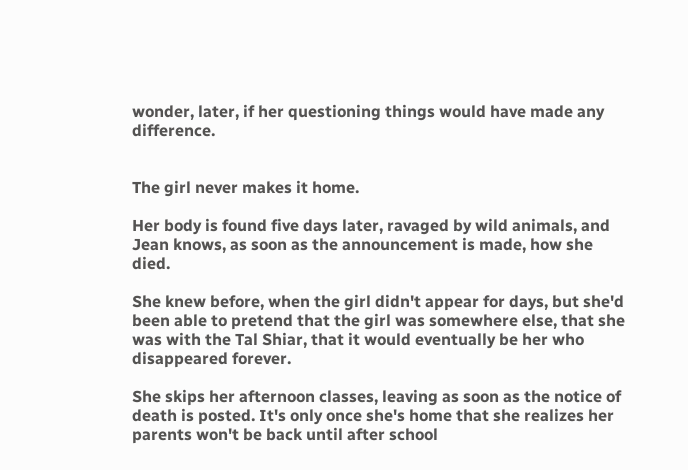wonder, later, if her questioning things would have made any difference.


The girl never makes it home.

Her body is found five days later, ravaged by wild animals, and Jean knows, as soon as the announcement is made, how she died.

She knew before, when the girl didn't appear for days, but she'd been able to pretend that the girl was somewhere else, that she was with the Tal Shiar, that it would eventually be her who disappeared forever.

She skips her afternoon classes, leaving as soon as the notice of death is posted. It's only once she's home that she realizes her parents won't be back until after school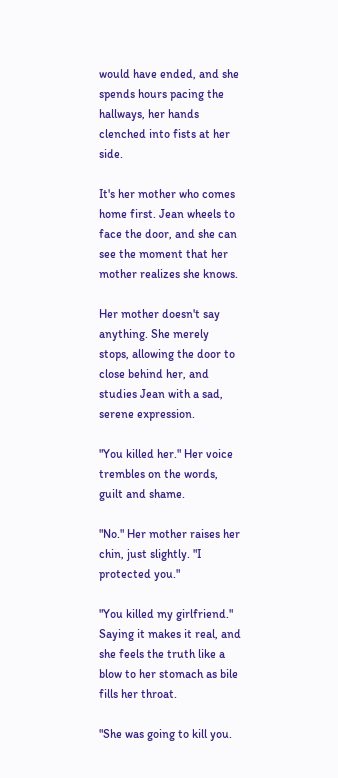would have ended, and she spends hours pacing the hallways, her hands clenched into fists at her side.

It's her mother who comes home first. Jean wheels to face the door, and she can see the moment that her mother realizes she knows.

Her mother doesn't say anything. She merely stops, allowing the door to close behind her, and studies Jean with a sad, serene expression.

"You killed her." Her voice trembles on the words, guilt and shame.

"No." Her mother raises her chin, just slightly. "I protected you."

"You killed my girlfriend." Saying it makes it real, and she feels the truth like a blow to her stomach as bile fills her throat.

"She was going to kill you.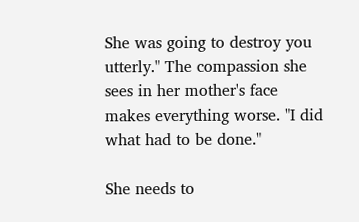She was going to destroy you utterly." The compassion she sees in her mother's face makes everything worse. "I did what had to be done."

She needs to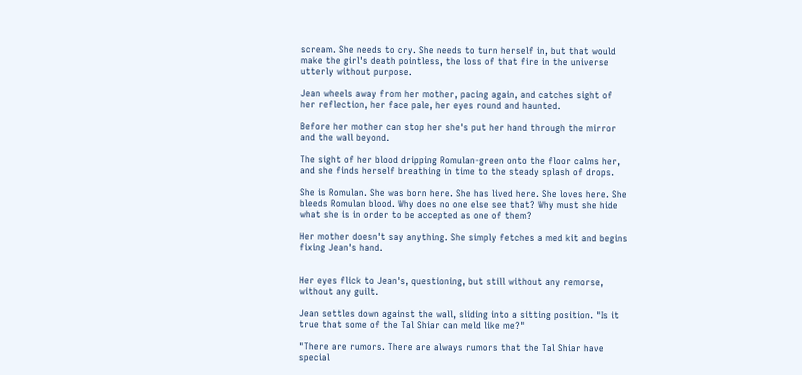scream. She needs to cry. She needs to turn herself in, but that would make the girl's death pointless, the loss of that fire in the universe utterly without purpose.

Jean wheels away from her mother, pacing again, and catches sight of her reflection, her face pale, her eyes round and haunted.

Before her mother can stop her she's put her hand through the mirror and the wall beyond.

The sight of her blood dripping Romulan-green onto the floor calms her, and she finds herself breathing in time to the steady splash of drops.

She is Romulan. She was born here. She has lived here. She loves here. She bleeds Romulan blood. Why does no one else see that? Why must she hide what she is in order to be accepted as one of them?

Her mother doesn't say anything. She simply fetches a med kit and begins fixing Jean's hand.


Her eyes flick to Jean's, questioning, but still without any remorse, without any guilt.

Jean settles down against the wall, sliding into a sitting position. "Is it true that some of the Tal Shiar can meld like me?"

"There are rumors. There are always rumors that the Tal Shiar have special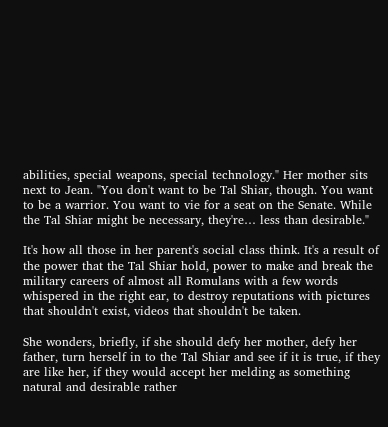abilities, special weapons, special technology." Her mother sits next to Jean. "You don't want to be Tal Shiar, though. You want to be a warrior. You want to vie for a seat on the Senate. While the Tal Shiar might be necessary, they're… less than desirable."

It's how all those in her parent's social class think. It's a result of the power that the Tal Shiar hold, power to make and break the military careers of almost all Romulans with a few words whispered in the right ear, to destroy reputations with pictures that shouldn't exist, videos that shouldn't be taken.

She wonders, briefly, if she should defy her mother, defy her father, turn herself in to the Tal Shiar and see if it is true, if they are like her, if they would accept her melding as something natural and desirable rather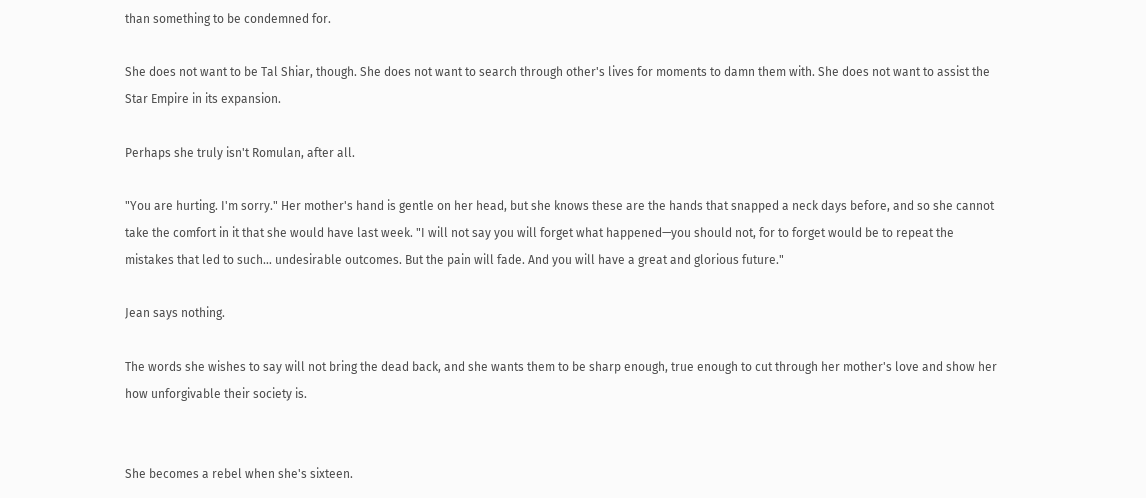than something to be condemned for.

She does not want to be Tal Shiar, though. She does not want to search through other's lives for moments to damn them with. She does not want to assist the Star Empire in its expansion.

Perhaps she truly isn't Romulan, after all.

"You are hurting. I'm sorry." Her mother's hand is gentle on her head, but she knows these are the hands that snapped a neck days before, and so she cannot take the comfort in it that she would have last week. "I will not say you will forget what happened—you should not, for to forget would be to repeat the mistakes that led to such… undesirable outcomes. But the pain will fade. And you will have a great and glorious future."

Jean says nothing.

The words she wishes to say will not bring the dead back, and she wants them to be sharp enough, true enough to cut through her mother's love and show her how unforgivable their society is.


She becomes a rebel when she's sixteen.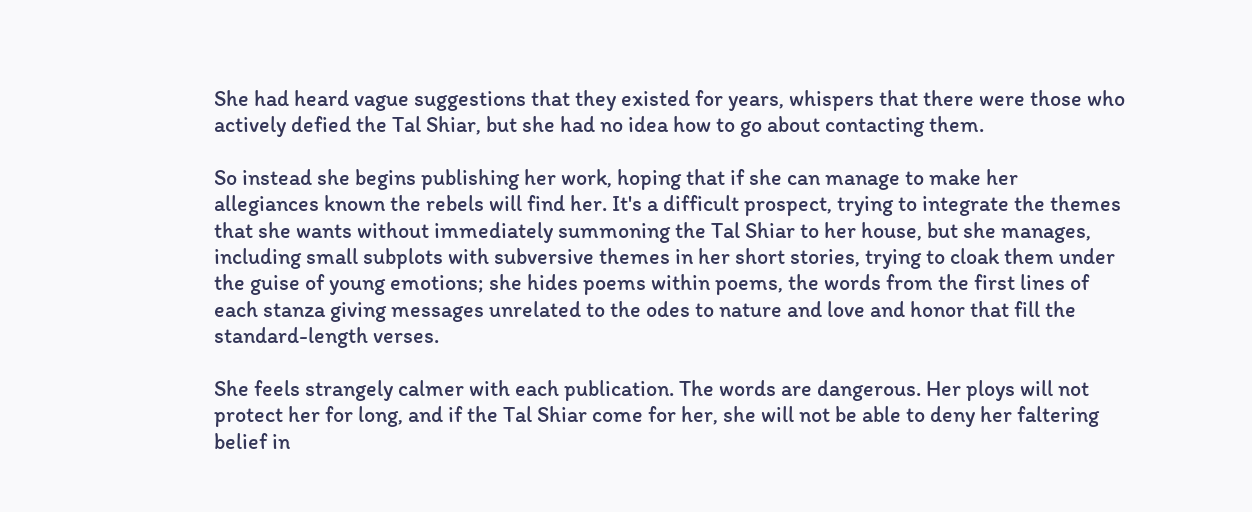She had heard vague suggestions that they existed for years, whispers that there were those who actively defied the Tal Shiar, but she had no idea how to go about contacting them.

So instead she begins publishing her work, hoping that if she can manage to make her allegiances known the rebels will find her. It's a difficult prospect, trying to integrate the themes that she wants without immediately summoning the Tal Shiar to her house, but she manages, including small subplots with subversive themes in her short stories, trying to cloak them under the guise of young emotions; she hides poems within poems, the words from the first lines of each stanza giving messages unrelated to the odes to nature and love and honor that fill the standard-length verses.

She feels strangely calmer with each publication. The words are dangerous. Her ploys will not protect her for long, and if the Tal Shiar come for her, she will not be able to deny her faltering belief in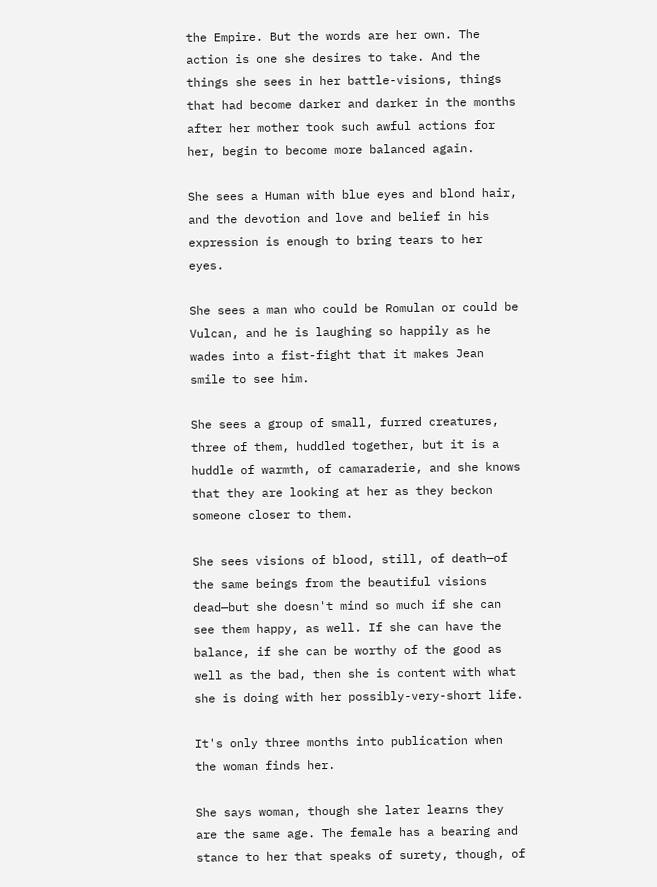the Empire. But the words are her own. The action is one she desires to take. And the things she sees in her battle-visions, things that had become darker and darker in the months after her mother took such awful actions for her, begin to become more balanced again.

She sees a Human with blue eyes and blond hair, and the devotion and love and belief in his expression is enough to bring tears to her eyes.

She sees a man who could be Romulan or could be Vulcan, and he is laughing so happily as he wades into a fist-fight that it makes Jean smile to see him.

She sees a group of small, furred creatures, three of them, huddled together, but it is a huddle of warmth, of camaraderie, and she knows that they are looking at her as they beckon someone closer to them.

She sees visions of blood, still, of death—of the same beings from the beautiful visions dead—but she doesn't mind so much if she can see them happy, as well. If she can have the balance, if she can be worthy of the good as well as the bad, then she is content with what she is doing with her possibly-very-short life.

It's only three months into publication when the woman finds her.

She says woman, though she later learns they are the same age. The female has a bearing and stance to her that speaks of surety, though, of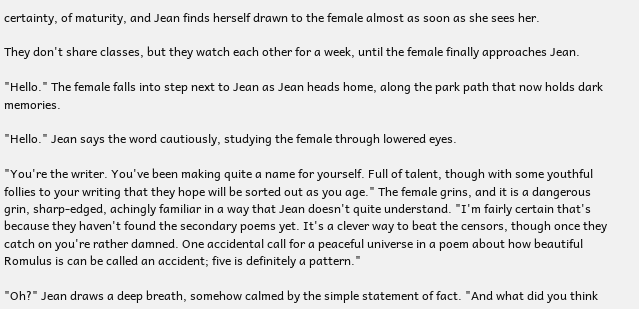certainty, of maturity, and Jean finds herself drawn to the female almost as soon as she sees her.

They don't share classes, but they watch each other for a week, until the female finally approaches Jean.

"Hello." The female falls into step next to Jean as Jean heads home, along the park path that now holds dark memories.

"Hello." Jean says the word cautiously, studying the female through lowered eyes.

"You're the writer. You've been making quite a name for yourself. Full of talent, though with some youthful follies to your writing that they hope will be sorted out as you age." The female grins, and it is a dangerous grin, sharp-edged, achingly familiar in a way that Jean doesn't quite understand. "I'm fairly certain that's because they haven't found the secondary poems yet. It's a clever way to beat the censors, though once they catch on you're rather damned. One accidental call for a peaceful universe in a poem about how beautiful Romulus is can be called an accident; five is definitely a pattern."

"Oh?" Jean draws a deep breath, somehow calmed by the simple statement of fact. "And what did you think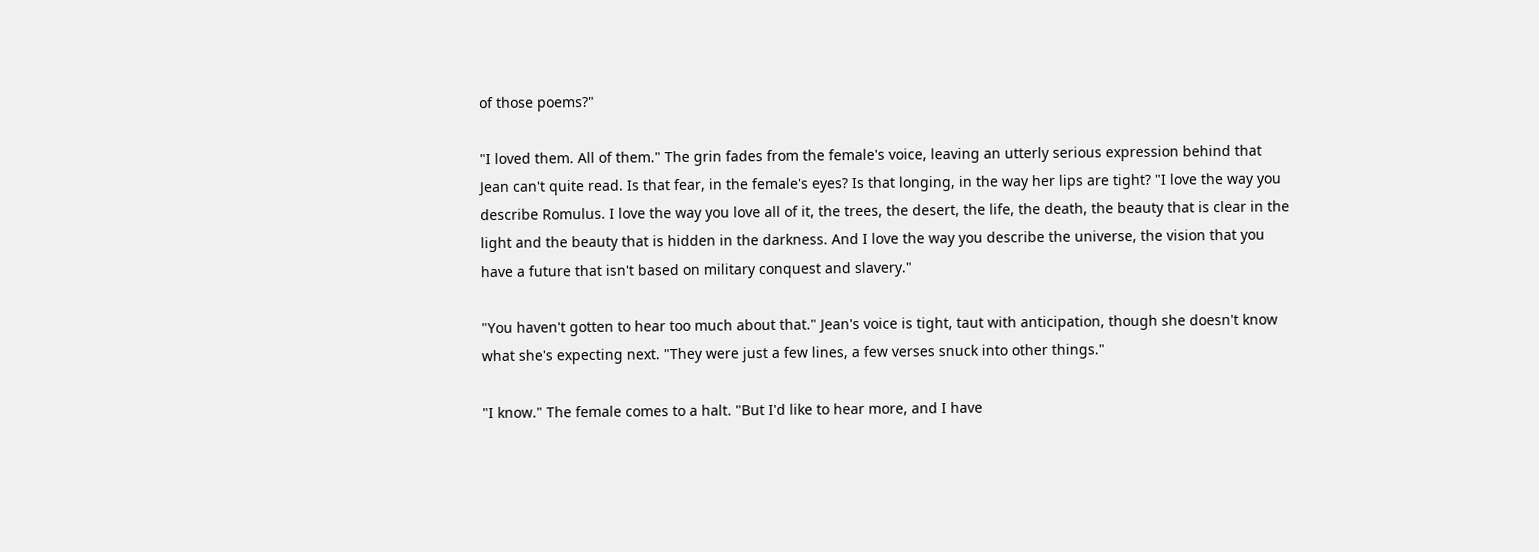of those poems?"

"I loved them. All of them." The grin fades from the female's voice, leaving an utterly serious expression behind that Jean can't quite read. Is that fear, in the female's eyes? Is that longing, in the way her lips are tight? "I love the way you describe Romulus. I love the way you love all of it, the trees, the desert, the life, the death, the beauty that is clear in the light and the beauty that is hidden in the darkness. And I love the way you describe the universe, the vision that you have a future that isn't based on military conquest and slavery."

"You haven't gotten to hear too much about that." Jean's voice is tight, taut with anticipation, though she doesn't know what she's expecting next. "They were just a few lines, a few verses snuck into other things."

"I know." The female comes to a halt. "But I'd like to hear more, and I have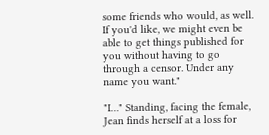some friends who would, as well. If you'd like, we might even be able to get things published for you without having to go through a censor. Under any name you want."

"I…" Standing, facing the female, Jean finds herself at a loss for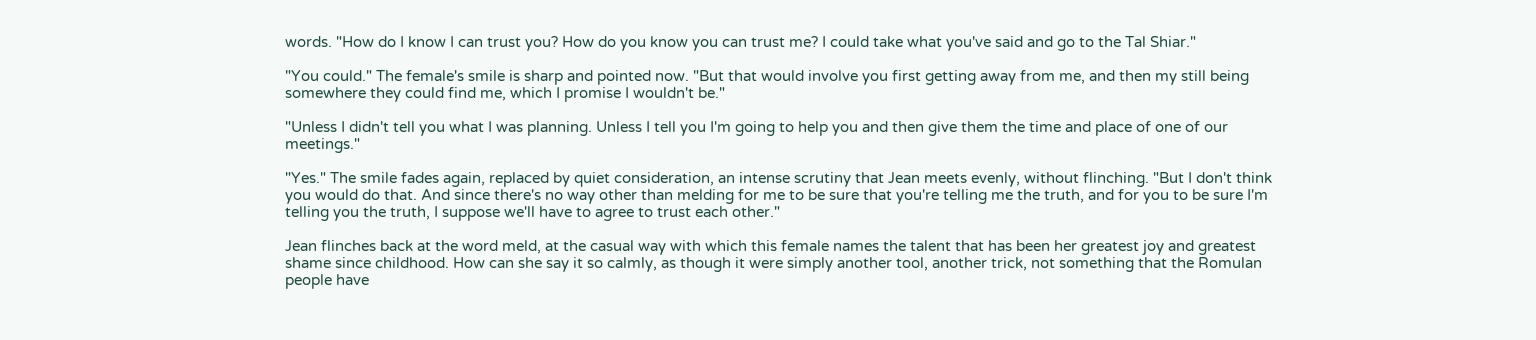words. "How do I know I can trust you? How do you know you can trust me? I could take what you've said and go to the Tal Shiar."

"You could." The female's smile is sharp and pointed now. "But that would involve you first getting away from me, and then my still being somewhere they could find me, which I promise I wouldn't be."

"Unless I didn't tell you what I was planning. Unless I tell you I'm going to help you and then give them the time and place of one of our meetings."

"Yes." The smile fades again, replaced by quiet consideration, an intense scrutiny that Jean meets evenly, without flinching. "But I don't think you would do that. And since there's no way other than melding for me to be sure that you're telling me the truth, and for you to be sure I'm telling you the truth, I suppose we'll have to agree to trust each other."

Jean flinches back at the word meld, at the casual way with which this female names the talent that has been her greatest joy and greatest shame since childhood. How can she say it so calmly, as though it were simply another tool, another trick, not something that the Romulan people have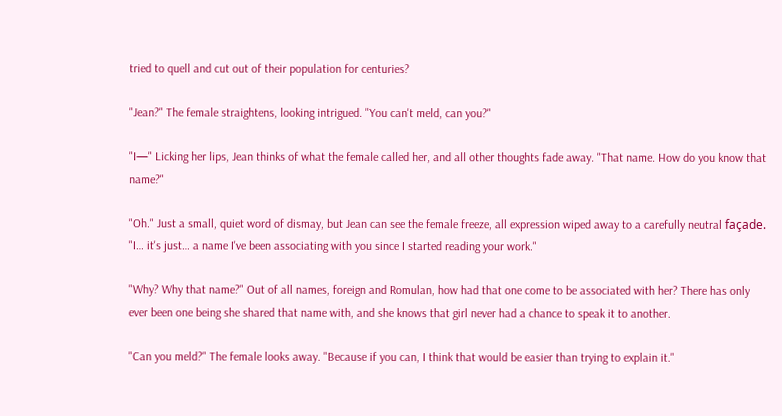tried to quell and cut out of their population for centuries?

"Jean?" The female straightens, looking intrigued. "You can't meld, can you?"

"I—" Licking her lips, Jean thinks of what the female called her, and all other thoughts fade away. "That name. How do you know that name?"

"Oh." Just a small, quiet word of dismay, but Jean can see the female freeze, all expression wiped away to a carefully neutral façade. "I… it's just… a name I've been associating with you since I started reading your work."

"Why? Why that name?" Out of all names, foreign and Romulan, how had that one come to be associated with her? There has only ever been one being she shared that name with, and she knows that girl never had a chance to speak it to another.

"Can you meld?" The female looks away. "Because if you can, I think that would be easier than trying to explain it."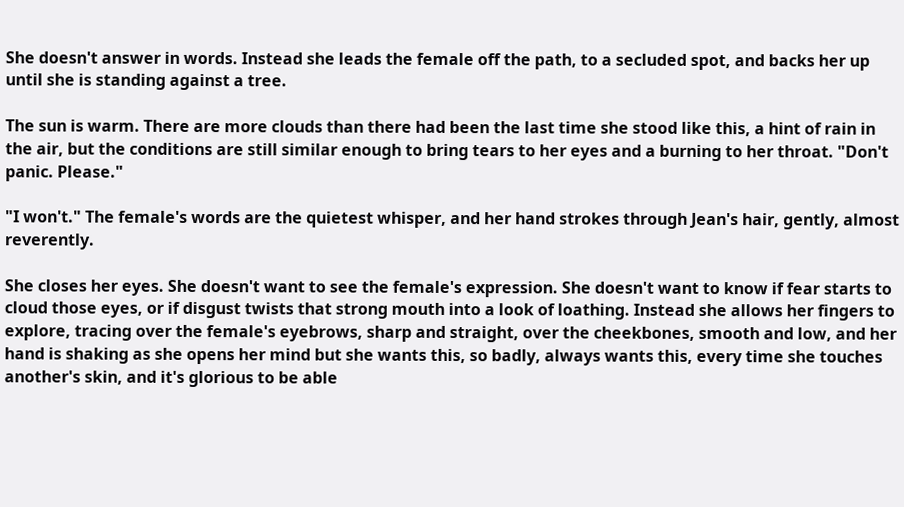She doesn't answer in words. Instead she leads the female off the path, to a secluded spot, and backs her up until she is standing against a tree.

The sun is warm. There are more clouds than there had been the last time she stood like this, a hint of rain in the air, but the conditions are still similar enough to bring tears to her eyes and a burning to her throat. "Don't panic. Please."

"I won't." The female's words are the quietest whisper, and her hand strokes through Jean's hair, gently, almost reverently.

She closes her eyes. She doesn't want to see the female's expression. She doesn't want to know if fear starts to cloud those eyes, or if disgust twists that strong mouth into a look of loathing. Instead she allows her fingers to explore, tracing over the female's eyebrows, sharp and straight, over the cheekbones, smooth and low, and her hand is shaking as she opens her mind but she wants this, so badly, always wants this, every time she touches another's skin, and it's glorious to be able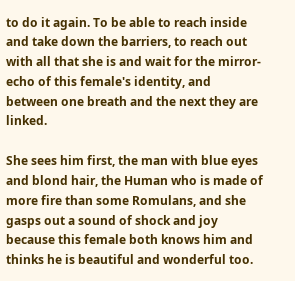to do it again. To be able to reach inside and take down the barriers, to reach out with all that she is and wait for the mirror-echo of this female's identity, and between one breath and the next they are linked.

She sees him first, the man with blue eyes and blond hair, the Human who is made of more fire than some Romulans, and she gasps out a sound of shock and joy because this female both knows him and thinks he is beautiful and wonderful too.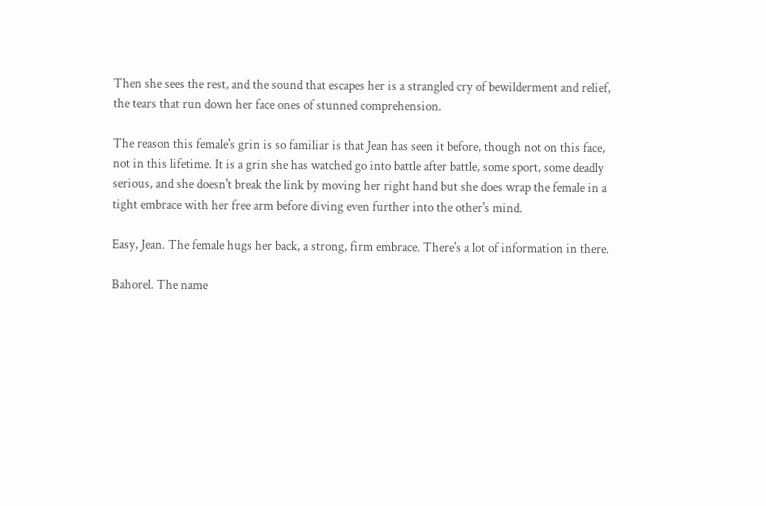Then she sees the rest, and the sound that escapes her is a strangled cry of bewilderment and relief, the tears that run down her face ones of stunned comprehension.

The reason this female's grin is so familiar is that Jean has seen it before, though not on this face, not in this lifetime. It is a grin she has watched go into battle after battle, some sport, some deadly serious, and she doesn't break the link by moving her right hand but she does wrap the female in a tight embrace with her free arm before diving even further into the other's mind.

Easy, Jean. The female hugs her back, a strong, firm embrace. There's a lot of information in there.

Bahorel. The name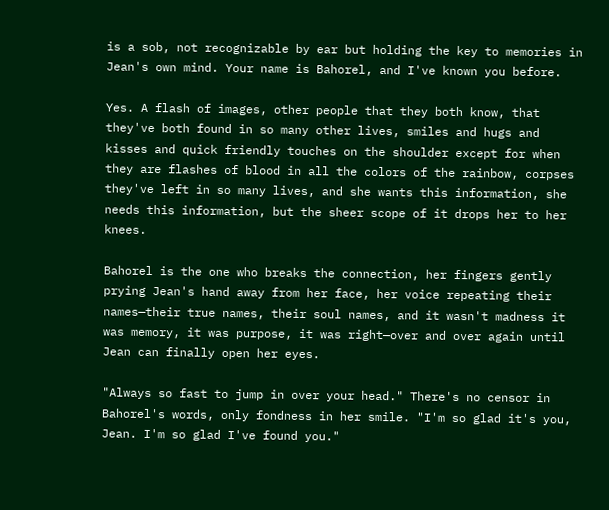is a sob, not recognizable by ear but holding the key to memories in Jean's own mind. Your name is Bahorel, and I've known you before.

Yes. A flash of images, other people that they both know, that they've both found in so many other lives, smiles and hugs and kisses and quick friendly touches on the shoulder except for when they are flashes of blood in all the colors of the rainbow, corpses they've left in so many lives, and she wants this information, she needs this information, but the sheer scope of it drops her to her knees.

Bahorel is the one who breaks the connection, her fingers gently prying Jean's hand away from her face, her voice repeating their names—their true names, their soul names, and it wasn't madness it was memory, it was purpose, it was right—over and over again until Jean can finally open her eyes.

"Always so fast to jump in over your head." There's no censor in Bahorel's words, only fondness in her smile. "I'm so glad it's you, Jean. I'm so glad I've found you."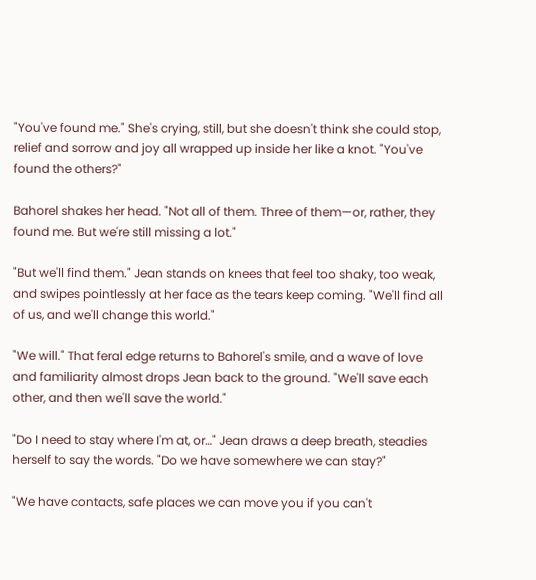"You've found me." She's crying, still, but she doesn't think she could stop, relief and sorrow and joy all wrapped up inside her like a knot. "You've found the others?"

Bahorel shakes her head. "Not all of them. Three of them—or, rather, they found me. But we're still missing a lot."

"But we'll find them." Jean stands on knees that feel too shaky, too weak, and swipes pointlessly at her face as the tears keep coming. "We'll find all of us, and we'll change this world."

"We will." That feral edge returns to Bahorel's smile, and a wave of love and familiarity almost drops Jean back to the ground. "We'll save each other, and then we'll save the world."

"Do I need to stay where I'm at, or…" Jean draws a deep breath, steadies herself to say the words. "Do we have somewhere we can stay?"

"We have contacts, safe places we can move you if you can't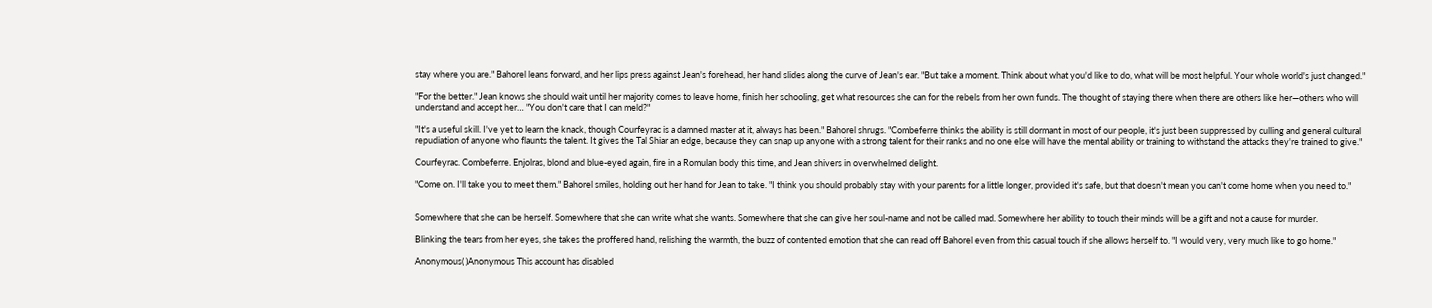stay where you are." Bahorel leans forward, and her lips press against Jean's forehead, her hand slides along the curve of Jean's ear. "But take a moment. Think about what you'd like to do, what will be most helpful. Your whole world's just changed."

"For the better." Jean knows she should wait until her majority comes to leave home, finish her schooling, get what resources she can for the rebels from her own funds. The thought of staying there when there are others like her—others who will understand and accept her… "You don't care that I can meld?"

"It's a useful skill. I've yet to learn the knack, though Courfeyrac is a damned master at it, always has been." Bahorel shrugs. "Combeferre thinks the ability is still dormant in most of our people, it's just been suppressed by culling and general cultural repudiation of anyone who flaunts the talent. It gives the Tal Shiar an edge, because they can snap up anyone with a strong talent for their ranks and no one else will have the mental ability or training to withstand the attacks they're trained to give."

Courfeyrac. Combeferre. Enjolras, blond and blue-eyed again, fire in a Romulan body this time, and Jean shivers in overwhelmed delight.

"Come on. I'll take you to meet them." Bahorel smiles, holding out her hand for Jean to take. "I think you should probably stay with your parents for a little longer, provided it's safe, but that doesn't mean you can't come home when you need to."


Somewhere that she can be herself. Somewhere that she can write what she wants. Somewhere that she can give her soul-name and not be called mad. Somewhere her ability to touch their minds will be a gift and not a cause for murder.

Blinking the tears from her eyes, she takes the proffered hand, relishing the warmth, the buzz of contented emotion that she can read off Bahorel even from this casual touch if she allows herself to. "I would very, very much like to go home."

Anonymous( )Anonymous This account has disabled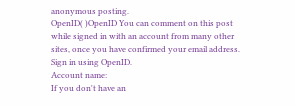anonymous posting.
OpenID( )OpenID You can comment on this post while signed in with an account from many other sites, once you have confirmed your email address. Sign in using OpenID.
Account name:
If you don't have an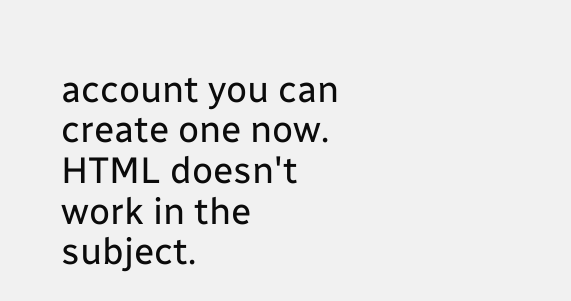account you can create one now.
HTML doesn't work in the subject.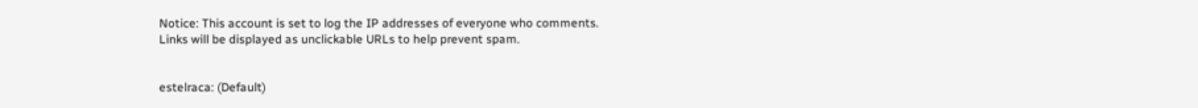Notice: This account is set to log the IP addresses of everyone who comments.
Links will be displayed as unclickable URLs to help prevent spam.


estelraca: (Default)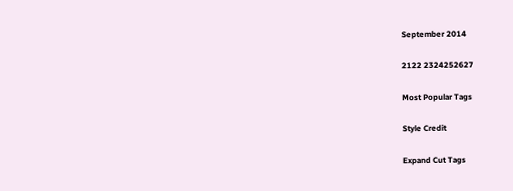September 2014

2122 2324252627

Most Popular Tags

Style Credit

Expand Cut Tags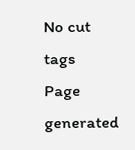No cut tags
Page generated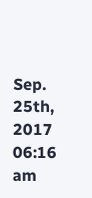Sep. 25th, 2017 06:16 am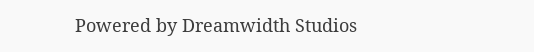Powered by Dreamwidth Studios